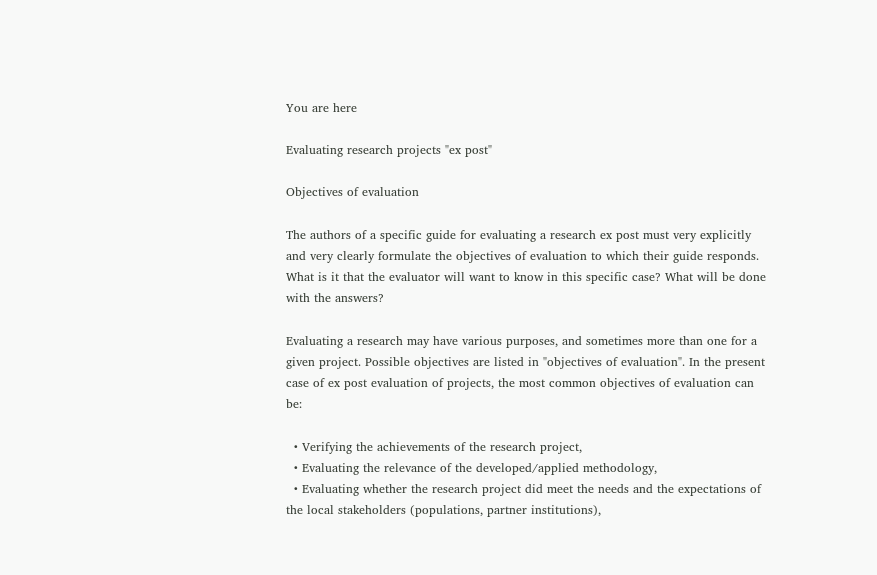You are here

Evaluating research projects "ex post"

Objectives of evaluation

The authors of a specific guide for evaluating a research ex post must very explicitly and very clearly formulate the objectives of evaluation to which their guide responds. What is it that the evaluator will want to know in this specific case? What will be done with the answers?

Evaluating a research may have various purposes, and sometimes more than one for a given project. Possible objectives are listed in "objectives of evaluation". In the present case of ex post evaluation of projects, the most common objectives of evaluation can be:

  • Verifying the achievements of the research project,
  • Evaluating the relevance of the developed/applied methodology,
  • Evaluating whether the research project did meet the needs and the expectations of the local stakeholders (populations, partner institutions),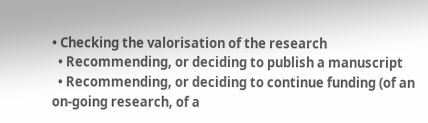• Checking the valorisation of the research
  • Recommending, or deciding to publish a manuscript
  • Recommending, or deciding to continue funding (of an on-going research, of a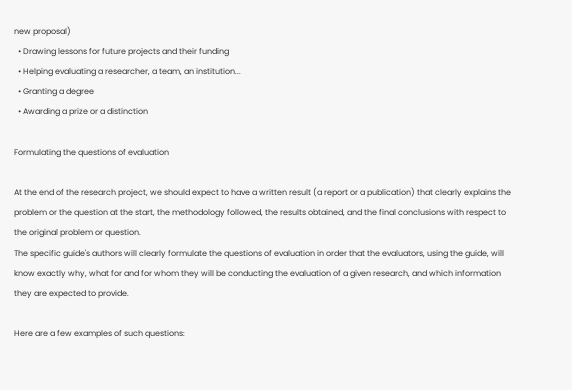new proposal)
  • Drawing lessons for future projects and their funding
  • Helping evaluating a researcher, a team, an institution...
  • Granting a degree
  • Awarding a prize or a distinction

Formulating the questions of evaluation

At the end of the research project, we should expect to have a written result (a report or a publication) that clearly explains the problem or the question at the start, the methodology followed, the results obtained, and the final conclusions with respect to the original problem or question.
The specific guide's authors will clearly formulate the questions of evaluation in order that the evaluators, using the guide, will know exactly why, what for and for whom they will be conducting the evaluation of a given research, and which information they are expected to provide.

Here are a few examples of such questions: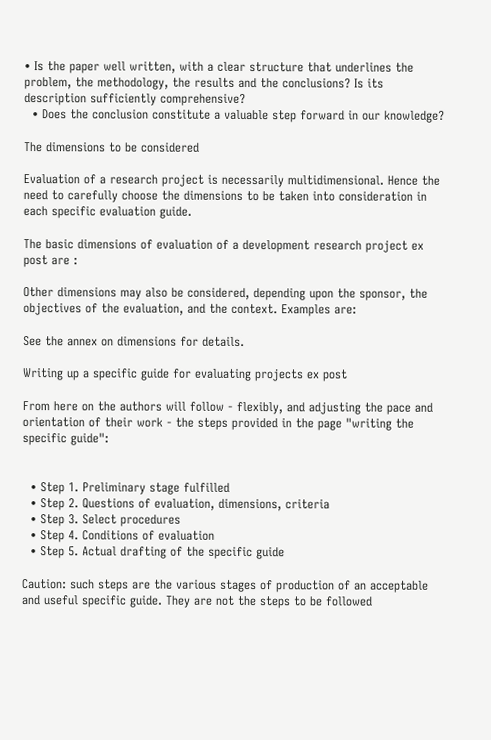• Is the paper well written, with a clear structure that underlines the problem, the methodology, the results and the conclusions? Is its description sufficiently comprehensive?
  • Does the conclusion constitute a valuable step forward in our knowledge?

The dimensions to be considered

Evaluation of a research project is necessarily multidimensional. Hence the need to carefully choose the dimensions to be taken into consideration in each specific evaluation guide.

The basic dimensions of evaluation of a development research project ex post are :

Other dimensions may also be considered, depending upon the sponsor, the objectives of the evaluation, and the context. Examples are:

See the annex on dimensions for details.

Writing up a specific guide for evaluating projects ex post

From here on the authors will follow - flexibly, and adjusting the pace and orientation of their work - the steps provided in the page "writing the specific guide":


  • Step 1. Preliminary stage fulfilled
  • Step 2. Questions of evaluation, dimensions, criteria
  • Step 3. Select procedures
  • Step 4. Conditions of evaluation
  • Step 5. Actual drafting of the specific guide

Caution: such steps are the various stages of production of an acceptable and useful specific guide. They are not the steps to be followed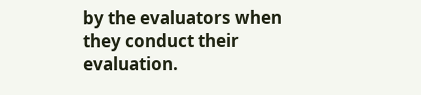by the evaluators when they conduct their evaluation.